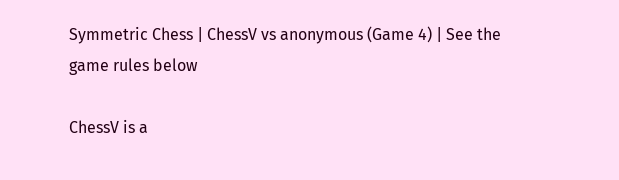Symmetric Chess | ChessV vs anonymous (Game 4) | See the game rules below

ChessV is a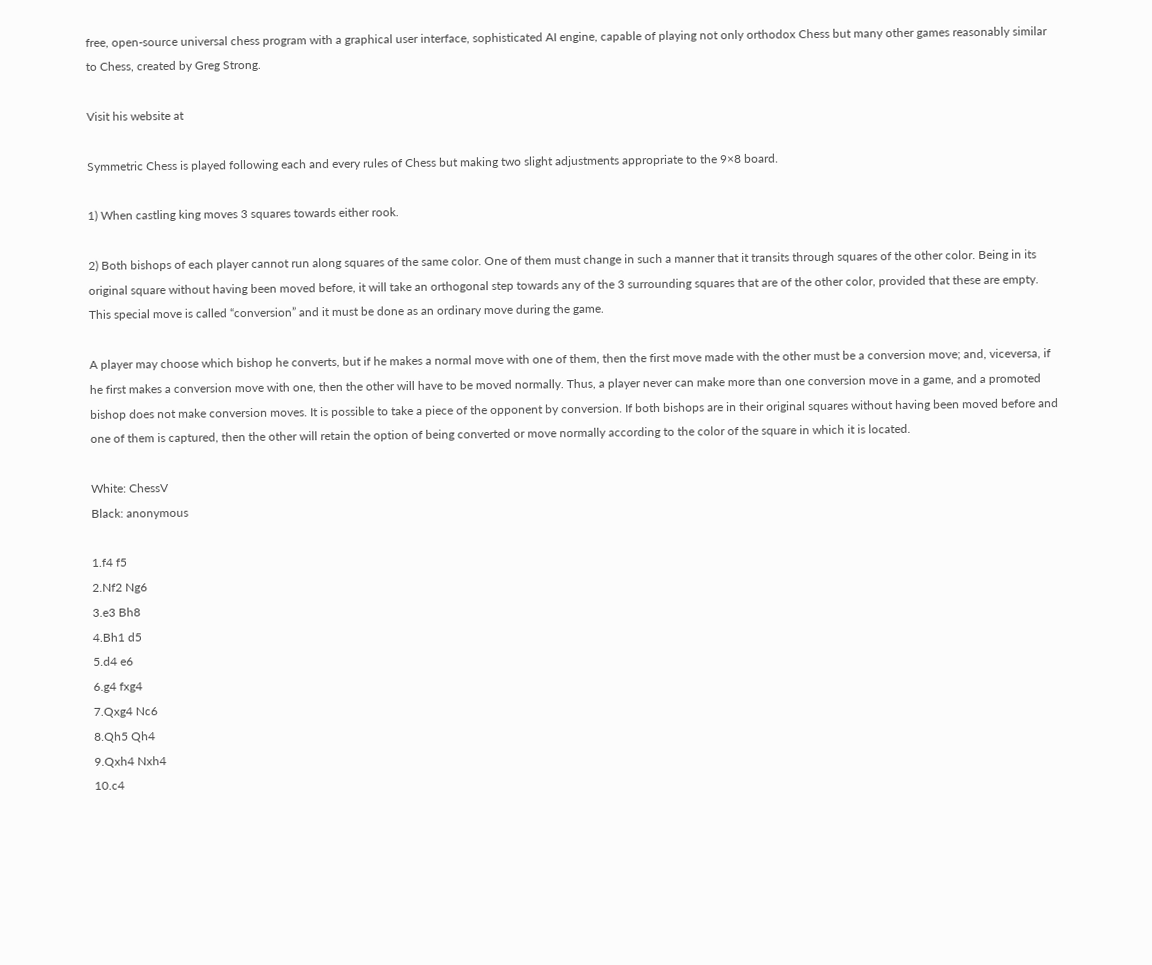free, open-source universal chess program with a graphical user interface, sophisticated AI engine, capable of playing not only orthodox Chess but many other games reasonably similar to Chess, created by Greg Strong.

Visit his website at

Symmetric Chess is played following each and every rules of Chess but making two slight adjustments appropriate to the 9×8 board.

1) When castling king moves 3 squares towards either rook.

2) Both bishops of each player cannot run along squares of the same color. One of them must change in such a manner that it transits through squares of the other color. Being in its original square without having been moved before, it will take an orthogonal step towards any of the 3 surrounding squares that are of the other color, provided that these are empty. This special move is called “conversion” and it must be done as an ordinary move during the game.

A player may choose which bishop he converts, but if he makes a normal move with one of them, then the first move made with the other must be a conversion move; and, viceversa, if he first makes a conversion move with one, then the other will have to be moved normally. Thus, a player never can make more than one conversion move in a game, and a promoted bishop does not make conversion moves. It is possible to take a piece of the opponent by conversion. If both bishops are in their original squares without having been moved before and one of them is captured, then the other will retain the option of being converted or move normally according to the color of the square in which it is located.

White: ChessV
Black: anonymous

1.f4 f5
2.Nf2 Ng6
3.e3 Bh8
4.Bh1 d5
5.d4 e6
6.g4 fxg4
7.Qxg4 Nc6
8.Qh5 Qh4
9.Qxh4 Nxh4
10.c4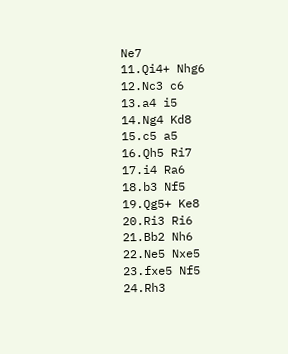Ne7
11.Qi4+ Nhg6
12.Nc3 c6
13.a4 i5
14.Ng4 Kd8
15.c5 a5
16.Qh5 Ri7
17.i4 Ra6
18.b3 Nf5
19.Qg5+ Ke8
20.Ri3 Ri6
21.Bb2 Nh6
22.Ne5 Nxe5
23.fxe5 Nf5
24.Rh3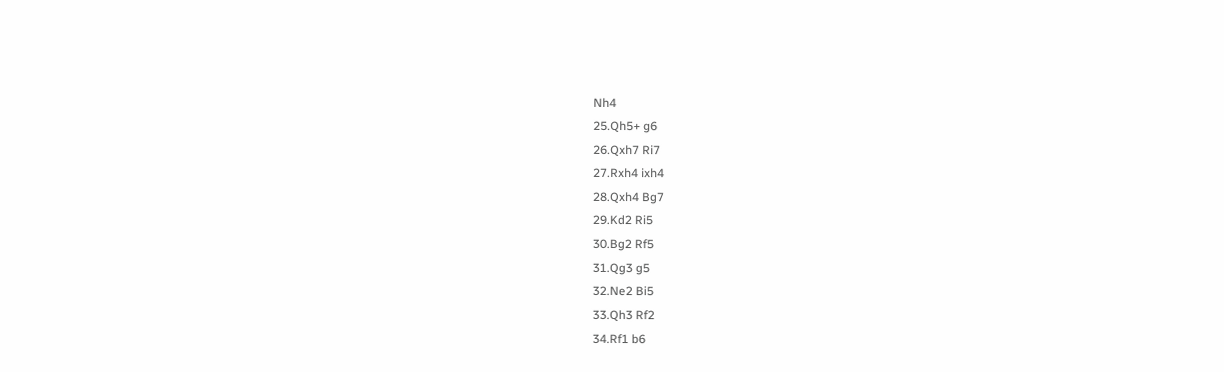Nh4
25.Qh5+ g6
26.Qxh7 Ri7
27.Rxh4 ixh4
28.Qxh4 Bg7
29.Kd2 Ri5
30.Bg2 Rf5
31.Qg3 g5
32.Ne2 Bi5
33.Qh3 Rf2
34.Rf1 b6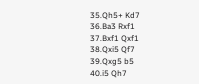35.Qh5+ Kd7
36.Ba3 Rxf1
37.Bxf1 Qxf1
38.Qxi5 Qf7
39.Qxg5 b5
40.i5 Qh7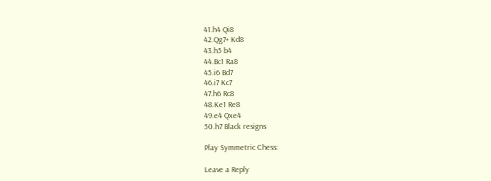41.h4 Qi8
42.Qg7+ Kd8
43.h5 b4
44.Bc1 Ra8
45.i6 Bd7
46.i7 Kc7
47.h6 Rc8
48.Ke1 Re8
49.e4 Qxe4
50.h7 Black resigns

Play Symmetric Chess:

Leave a Reply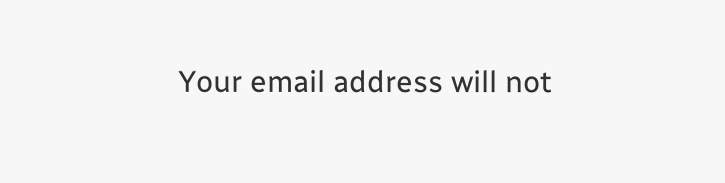Your email address will not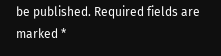be published. Required fields are marked *